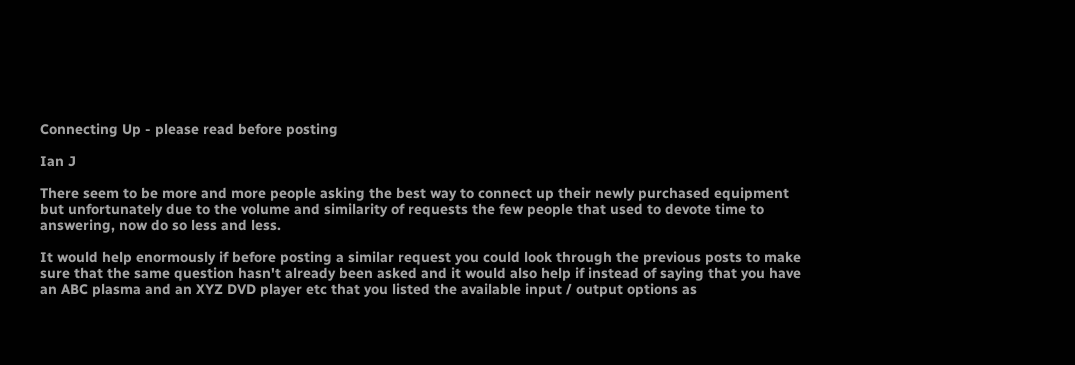Connecting Up - please read before posting

Ian J

There seem to be more and more people asking the best way to connect up their newly purchased equipment but unfortunately due to the volume and similarity of requests the few people that used to devote time to answering, now do so less and less.

It would help enormously if before posting a similar request you could look through the previous posts to make sure that the same question hasn't already been asked and it would also help if instead of saying that you have an ABC plasma and an XYZ DVD player etc that you listed the available input / output options as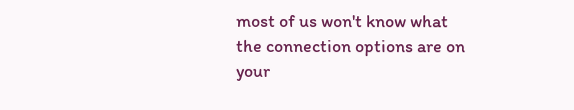most of us won't know what the connection options are on your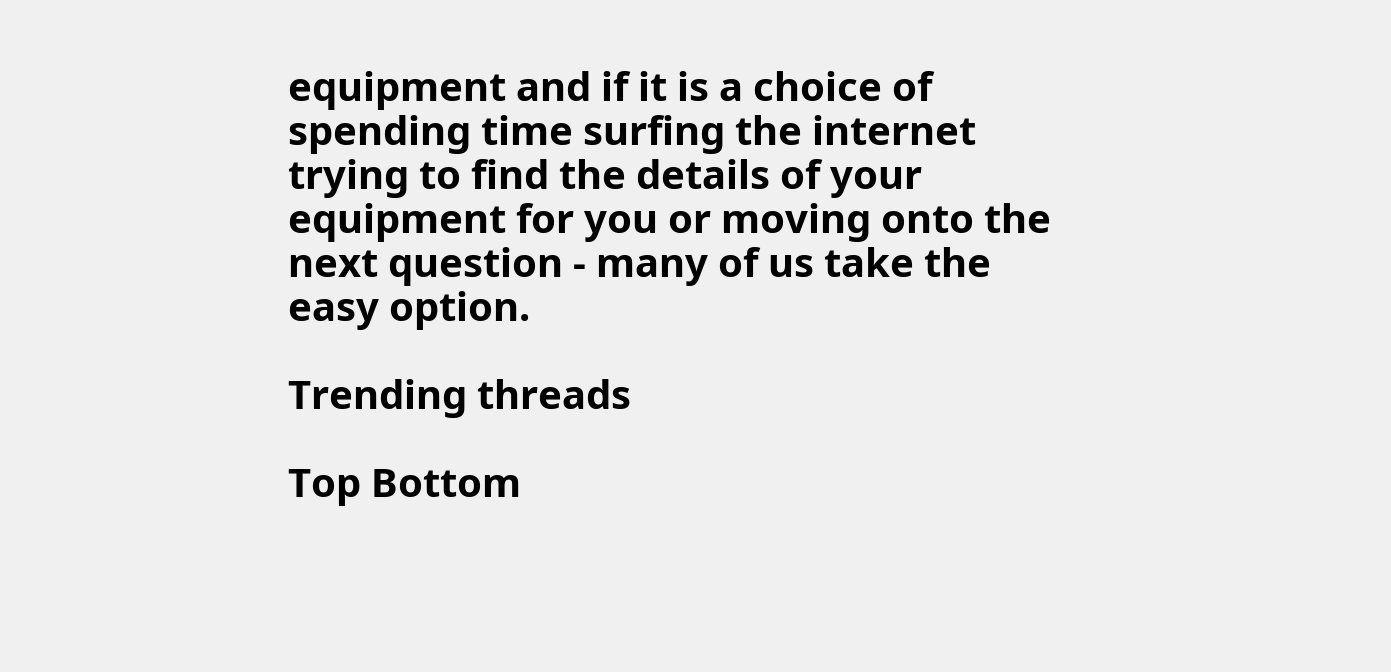equipment and if it is a choice of spending time surfing the internet trying to find the details of your equipment for you or moving onto the next question - many of us take the easy option.

Trending threads

Top Bottom